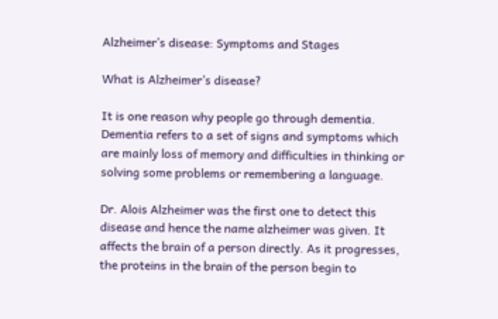Alzheimer’s disease: Symptoms and Stages

What is Alzheimer’s disease?

It is one reason why people go through dementia. Dementia refers to a set of signs and symptoms which are mainly loss of memory and difficulties in thinking or solving some problems or remembering a language.

Dr. Alois Alzheimer was the first one to detect this disease and hence the name alzheimer was given. It affects the brain of a person directly. As it progresses, the proteins in the brain of the person begin to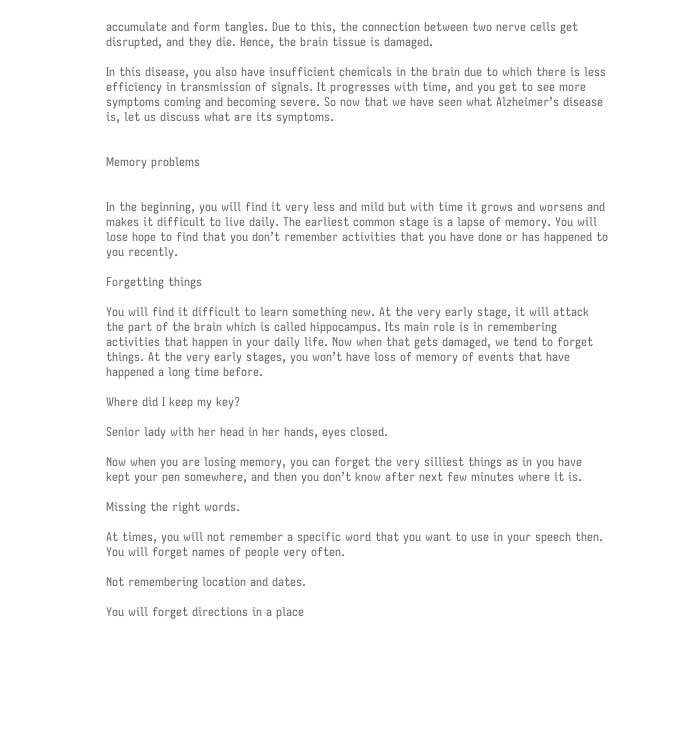accumulate and form tangles. Due to this, the connection between two nerve cells get disrupted, and they die. Hence, the brain tissue is damaged.

In this disease, you also have insufficient chemicals in the brain due to which there is less efficiency in transmission of signals. It progresses with time, and you get to see more symptoms coming and becoming severe. So now that we have seen what Alzheimer’s disease is, let us discuss what are its symptoms.


Memory problems


In the beginning, you will find it very less and mild but with time it grows and worsens and makes it difficult to live daily. The earliest common stage is a lapse of memory. You will lose hope to find that you don’t remember activities that you have done or has happened to you recently.

Forgetting things

You will find it difficult to learn something new. At the very early stage, it will attack the part of the brain which is called hippocampus. Its main role is in remembering activities that happen in your daily life. Now when that gets damaged, we tend to forget things. At the very early stages, you won’t have loss of memory of events that have happened a long time before.

Where did I keep my key?

Senior lady with her head in her hands, eyes closed.

Now when you are losing memory, you can forget the very silliest things as in you have kept your pen somewhere, and then you don’t know after next few minutes where it is.

Missing the right words.

At times, you will not remember a specific word that you want to use in your speech then. You will forget names of people very often.

Not remembering location and dates.

You will forget directions in a place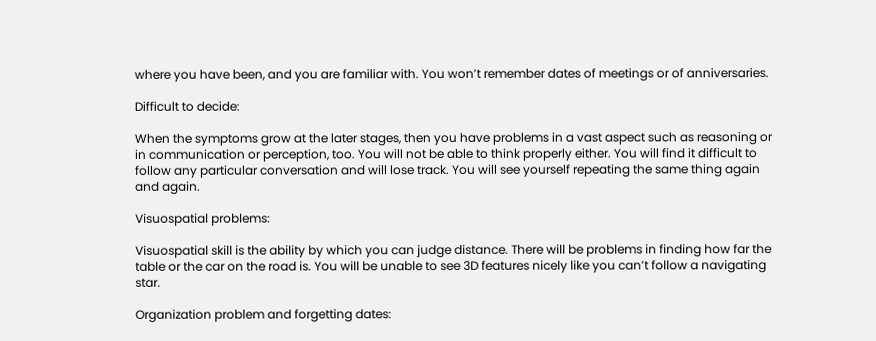where you have been, and you are familiar with. You won’t remember dates of meetings or of anniversaries.

Difficult to decide:

When the symptoms grow at the later stages, then you have problems in a vast aspect such as reasoning or in communication or perception, too. You will not be able to think properly either. You will find it difficult to follow any particular conversation and will lose track. You will see yourself repeating the same thing again and again.

Visuospatial problems:

Visuospatial skill is the ability by which you can judge distance. There will be problems in finding how far the table or the car on the road is. You will be unable to see 3D features nicely like you can’t follow a navigating star.

Organization problem and forgetting dates: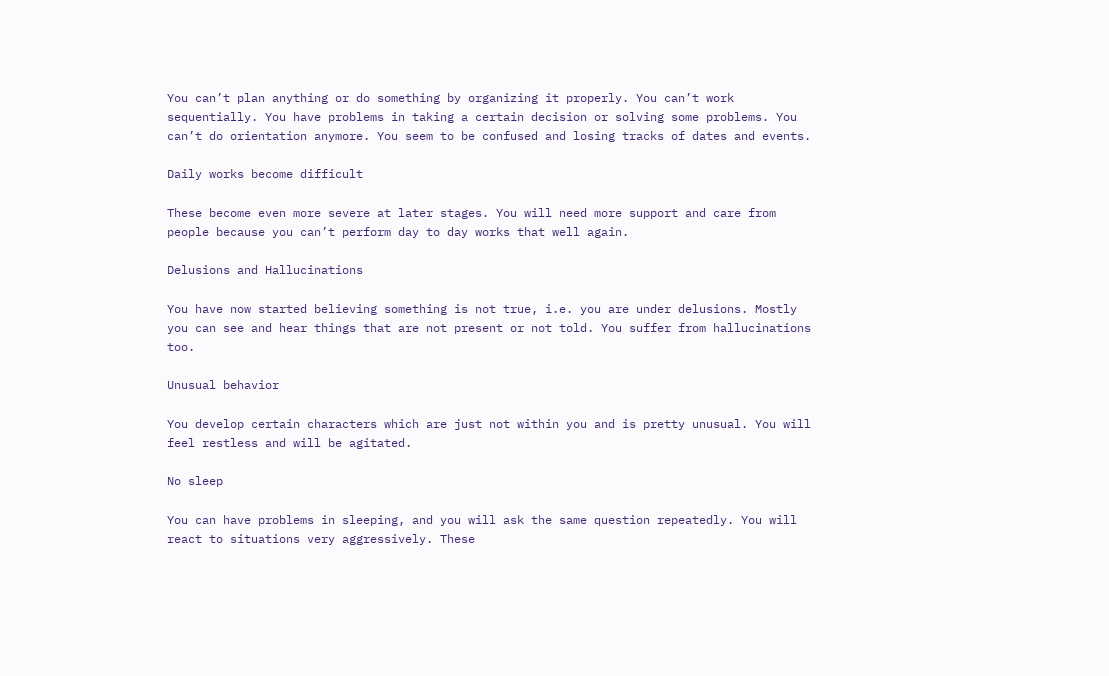You can’t plan anything or do something by organizing it properly. You can’t work sequentially. You have problems in taking a certain decision or solving some problems. You can’t do orientation anymore. You seem to be confused and losing tracks of dates and events.

Daily works become difficult

These become even more severe at later stages. You will need more support and care from people because you can’t perform day to day works that well again.

Delusions and Hallucinations

You have now started believing something is not true, i.e. you are under delusions. Mostly you can see and hear things that are not present or not told. You suffer from hallucinations too.

Unusual behavior

You develop certain characters which are just not within you and is pretty unusual. You will feel restless and will be agitated.

No sleep

You can have problems in sleeping, and you will ask the same question repeatedly. You will react to situations very aggressively. These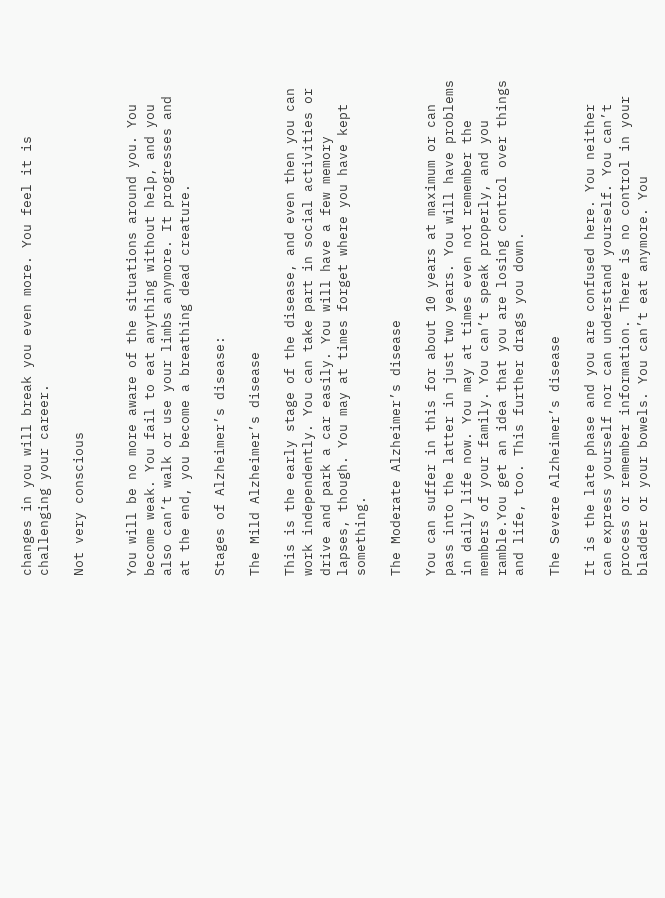changes in you will break you even more. You feel it is challenging your career.

Not very conscious


You will be no more aware of the situations around you. You become weak. You fail to eat anything without help, and you also can’t walk or use your limbs anymore. It progresses and at the end, you become a breathing dead creature.

Stages of Alzheimer’s disease:

The Mild Alzheimer’s disease

This is the early stage of the disease, and even then you can work independently. You can take part in social activities or drive and park a car easily. You will have a few memory lapses, though. You may at times forget where you have kept something.

The Moderate Alzheimer’s disease

You can suffer in this for about 10 years at maximum or can pass into the latter in just two years. You will have problems in daily life now. You may at times even not remember the members of your family. You can’t speak properly, and you ramble.You get an idea that you are losing control over things and life, too. This further drags you down.

The Severe Alzheimer’s disease

It is the late phase and you are confused here. You neither can express yourself nor can understand yourself. You can’t process or remember information. There is no control in your bladder or your bowels. You can’t eat anymore. You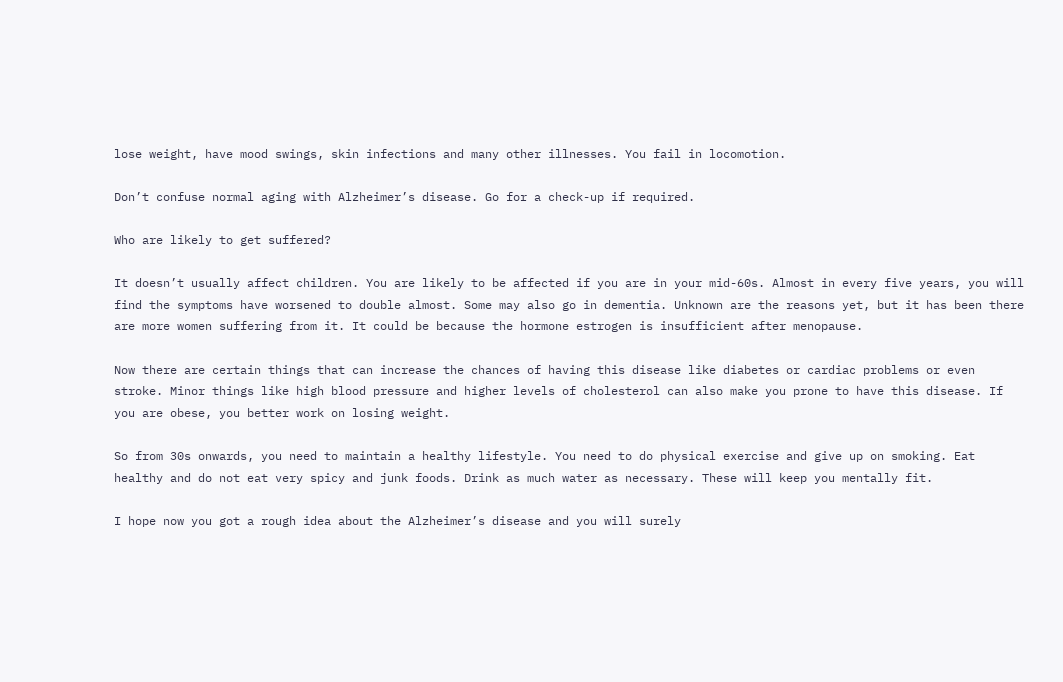lose weight, have mood swings, skin infections and many other illnesses. You fail in locomotion.

Don’t confuse normal aging with Alzheimer’s disease. Go for a check-up if required.

Who are likely to get suffered?

It doesn’t usually affect children. You are likely to be affected if you are in your mid-60s. Almost in every five years, you will find the symptoms have worsened to double almost. Some may also go in dementia. Unknown are the reasons yet, but it has been there are more women suffering from it. It could be because the hormone estrogen is insufficient after menopause.

Now there are certain things that can increase the chances of having this disease like diabetes or cardiac problems or even stroke. Minor things like high blood pressure and higher levels of cholesterol can also make you prone to have this disease. If you are obese, you better work on losing weight.

So from 30s onwards, you need to maintain a healthy lifestyle. You need to do physical exercise and give up on smoking. Eat healthy and do not eat very spicy and junk foods. Drink as much water as necessary. These will keep you mentally fit.

I hope now you got a rough idea about the Alzheimer’s disease and you will surely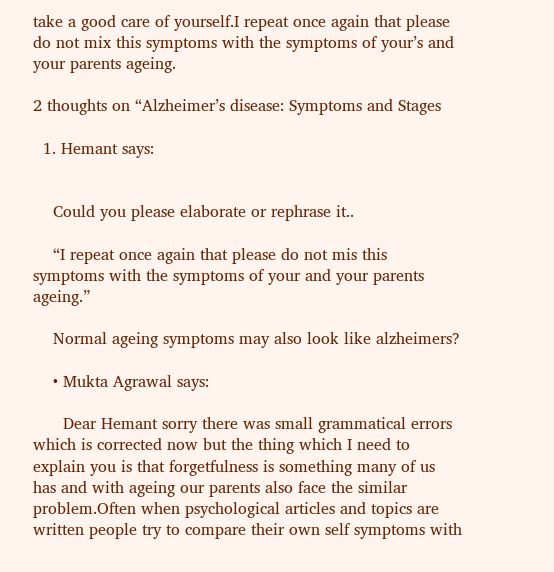take a good care of yourself.I repeat once again that please do not mix this symptoms with the symptoms of your’s and your parents ageing.

2 thoughts on “Alzheimer’s disease: Symptoms and Stages

  1. Hemant says:


    Could you please elaborate or rephrase it..

    “I repeat once again that please do not mis this symptoms with the symptoms of your and your parents ageing.”

    Normal ageing symptoms may also look like alzheimers?

    • Mukta Agrawal says:

      Dear Hemant sorry there was small grammatical errors which is corrected now but the thing which I need to explain you is that forgetfulness is something many of us has and with ageing our parents also face the similar problem.Often when psychological articles and topics are written people try to compare their own self symptoms with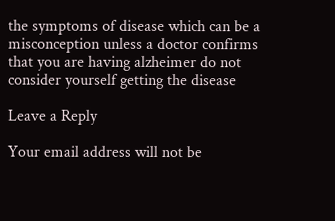the symptoms of disease which can be a misconception unless a doctor confirms that you are having alzheimer do not consider yourself getting the disease

Leave a Reply

Your email address will not be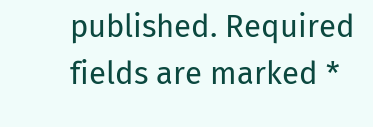published. Required fields are marked *